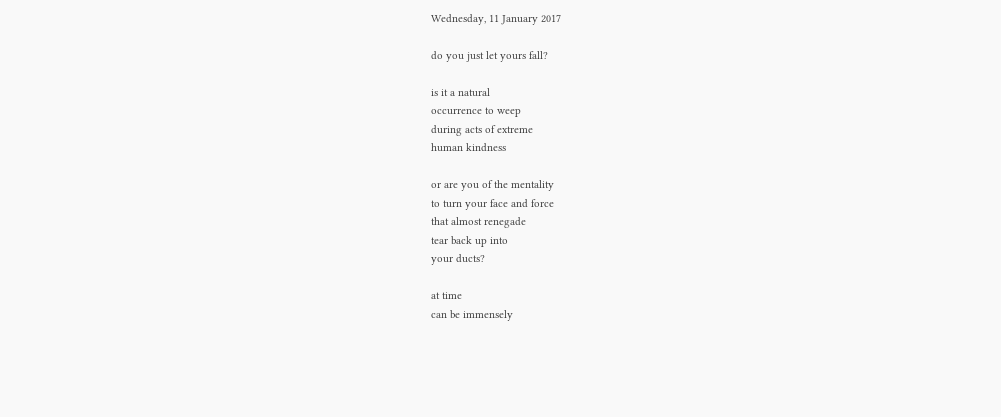Wednesday, 11 January 2017

do you just let yours fall?

is it a natural
occurrence to weep
during acts of extreme
human kindness

or are you of the mentality
to turn your face and force
that almost renegade
tear back up into
your ducts?

at time
can be immensely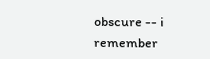obscure -- i remember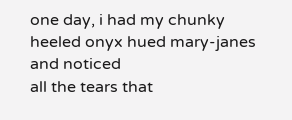one day, i had my chunky
heeled onyx hued mary-janes
and noticed
all the tears that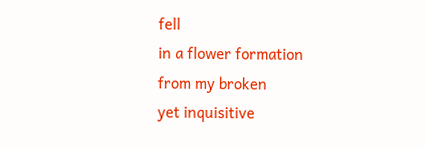fell
in a flower formation
from my broken
yet inquisitive